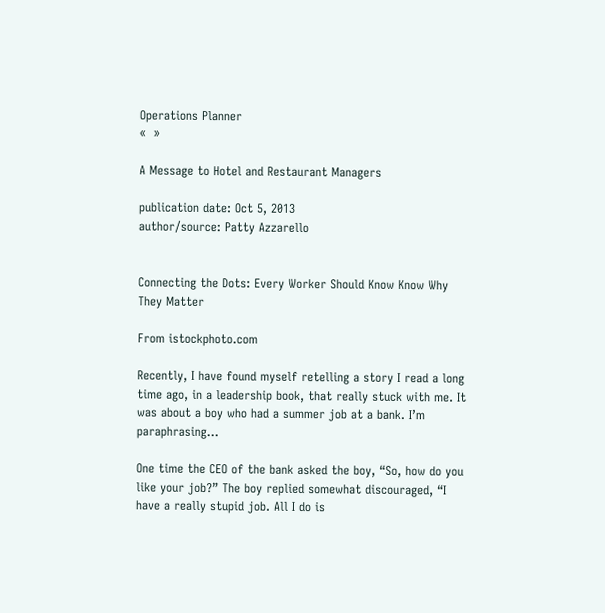Operations Planner
«  »

A Message to Hotel and Restaurant Managers

publication date: Oct 5, 2013
author/source: Patty Azzarello


Connecting the Dots: Every Worker Should Know Know Why They Matter

From istockphoto.com

Recently, I have found myself retelling a story I read a long time ago, in a leadership book, that really stuck with me. It was about a boy who had a summer job at a bank. I’m paraphrasing…

One time the CEO of the bank asked the boy, “So, how do you like your job?” The boy replied somewhat discouraged, “I have a really stupid job. All I do is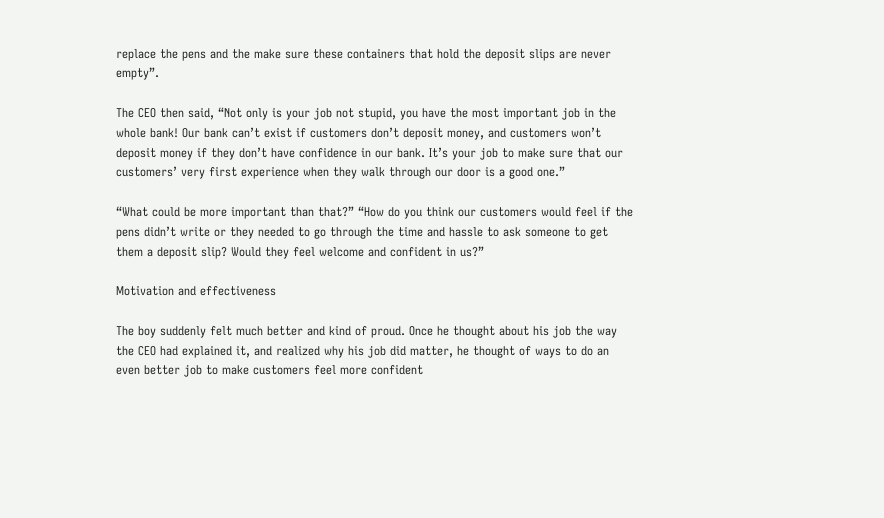replace the pens and the make sure these containers that hold the deposit slips are never empty”.

The CEO then said, “Not only is your job not stupid, you have the most important job in the whole bank! Our bank can’t exist if customers don’t deposit money, and customers won’t deposit money if they don’t have confidence in our bank. It’s your job to make sure that our customers’ very first experience when they walk through our door is a good one.”

“What could be more important than that?” “How do you think our customers would feel if the pens didn’t write or they needed to go through the time and hassle to ask someone to get them a deposit slip? Would they feel welcome and confident in us?”

Motivation and effectiveness

The boy suddenly felt much better and kind of proud. Once he thought about his job the way the CEO had explained it, and realized why his job did matter, he thought of ways to do an even better job to make customers feel more confident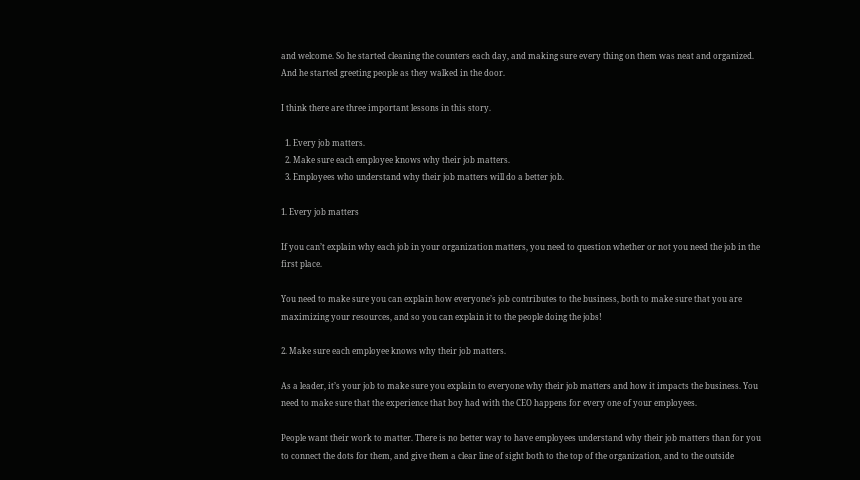and welcome. So he started cleaning the counters each day, and making sure every thing on them was neat and organized. And he started greeting people as they walked in the door.

I think there are three important lessons in this story.

  1. Every job matters.
  2. Make sure each employee knows why their job matters.
  3. Employees who understand why their job matters will do a better job.

1. Every job matters

If you can’t explain why each job in your organization matters, you need to question whether or not you need the job in the first place.

You need to make sure you can explain how everyone’s job contributes to the business, both to make sure that you are maximizing your resources, and so you can explain it to the people doing the jobs!

2. Make sure each employee knows why their job matters.

As a leader, it’s your job to make sure you explain to everyone why their job matters and how it impacts the business. You need to make sure that the experience that boy had with the CEO happens for every one of your employees.

People want their work to matter. There is no better way to have employees understand why their job matters than for you to connect the dots for them, and give them a clear line of sight both to the top of the organization, and to the outside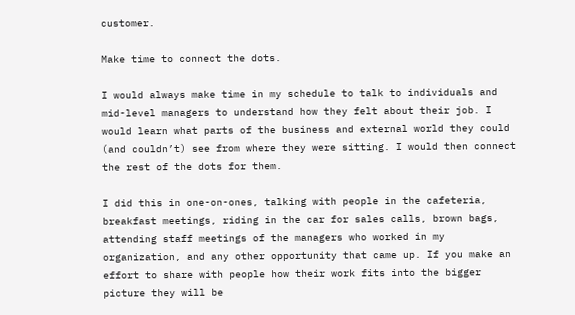customer.

Make time to connect the dots.

I would always make time in my schedule to talk to individuals and mid-level managers to understand how they felt about their job. I would learn what parts of the business and external world they could (and couldn’t) see from where they were sitting. I would then connect the rest of the dots for them.

I did this in one-on-ones, talking with people in the cafeteria, breakfast meetings, riding in the car for sales calls, brown bags, attending staff meetings of the managers who worked in my organization, and any other opportunity that came up. If you make an effort to share with people how their work fits into the bigger picture they will be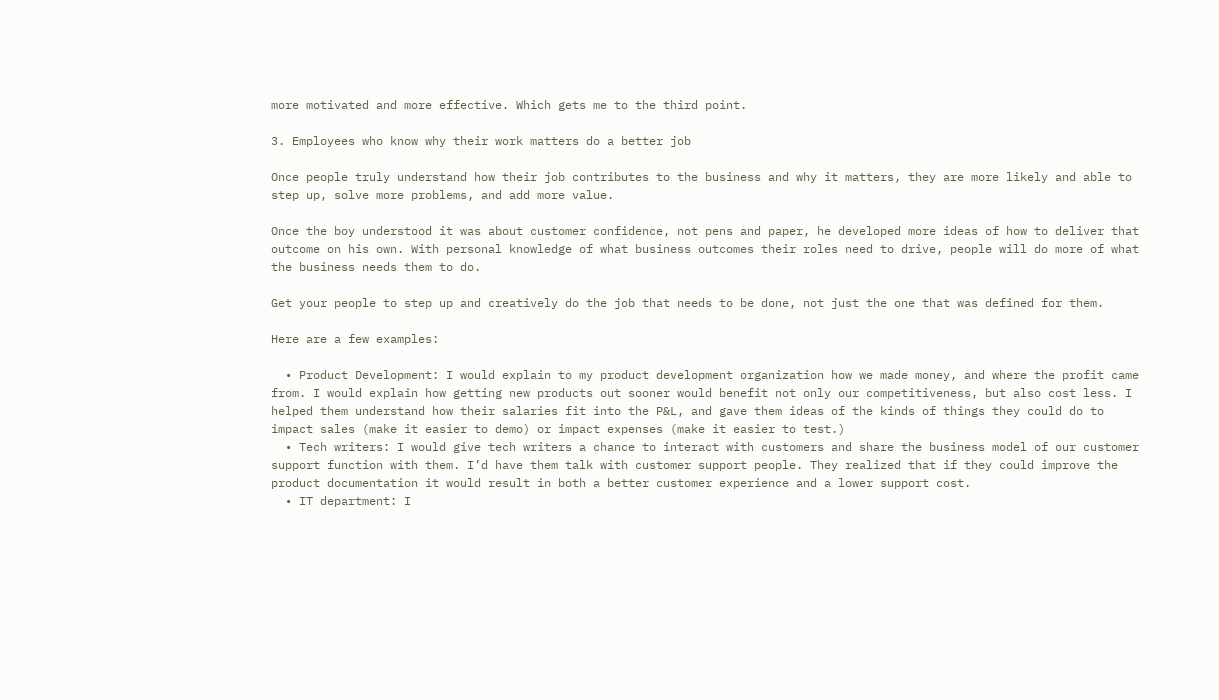more motivated and more effective. Which gets me to the third point.

3. Employees who know why their work matters do a better job

Once people truly understand how their job contributes to the business and why it matters, they are more likely and able to step up, solve more problems, and add more value.

Once the boy understood it was about customer confidence, not pens and paper, he developed more ideas of how to deliver that outcome on his own. With personal knowledge of what business outcomes their roles need to drive, people will do more of what the business needs them to do.

Get your people to step up and creatively do the job that needs to be done, not just the one that was defined for them.

Here are a few examples:

  • Product Development: I would explain to my product development organization how we made money, and where the profit came from. I would explain how getting new products out sooner would benefit not only our competitiveness, but also cost less. I helped them understand how their salaries fit into the P&L, and gave them ideas of the kinds of things they could do to impact sales (make it easier to demo) or impact expenses (make it easier to test.)
  • Tech writers: I would give tech writers a chance to interact with customers and share the business model of our customer support function with them. I’d have them talk with customer support people. They realized that if they could improve the product documentation it would result in both a better customer experience and a lower support cost.
  • IT department: I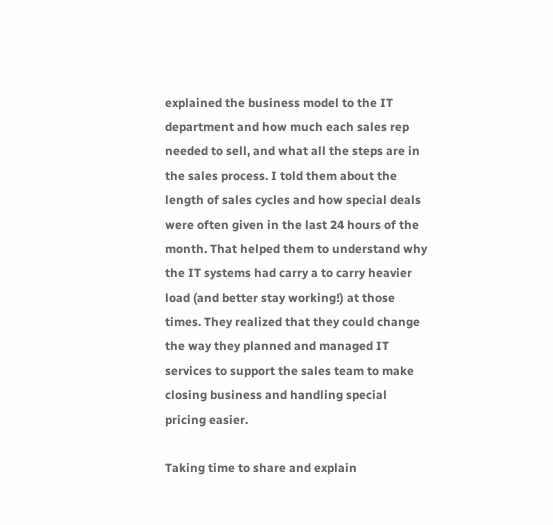explained the business model to the IT department and how much each sales rep needed to sell, and what all the steps are in the sales process. I told them about the length of sales cycles and how special deals were often given in the last 24 hours of the month. That helped them to understand why the IT systems had carry a to carry heavier load (and better stay working!) at those times. They realized that they could change the way they planned and managed IT services to support the sales team to make closing business and handling special pricing easier.

Taking time to share and explain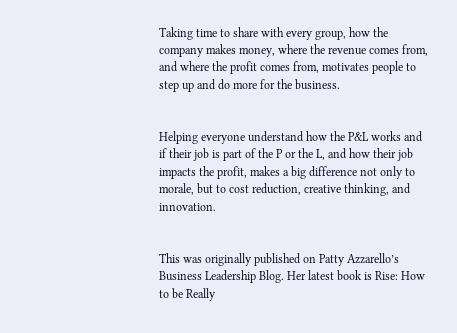Taking time to share with every group, how the company makes money, where the revenue comes from, and where the profit comes from, motivates people to step up and do more for the business.


Helping everyone understand how the P&L works and if their job is part of the P or the L, and how their job impacts the profit, makes a big difference not only to morale, but to cost reduction, creative thinking, and innovation.


This was originally published on Patty Azzarello’s Business Leadership Blog. Her latest book is Rise: How to be Really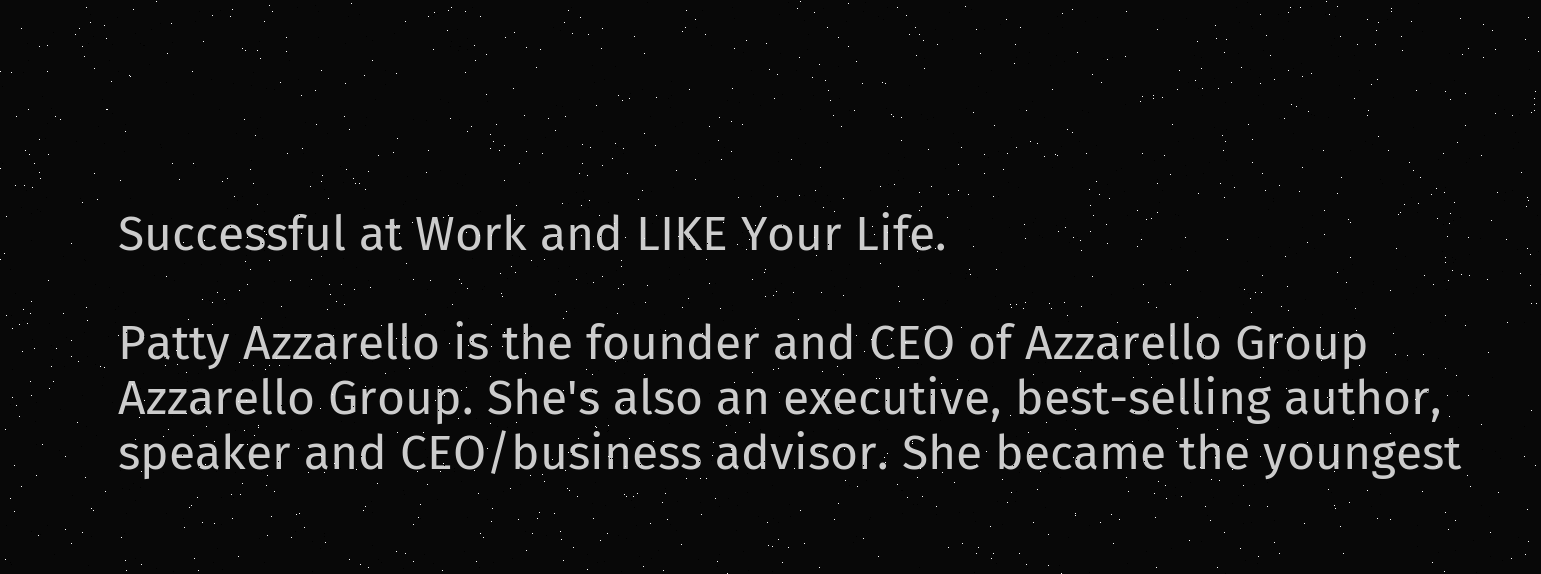Successful at Work and LIKE Your Life.

Patty Azzarello is the founder and CEO of Azzarello Group Azzarello Group. She's also an executive, best-selling author, speaker and CEO/business advisor. She became the youngest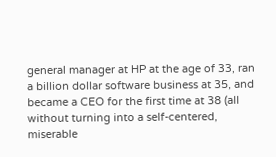general manager at HP at the age of 33, ran a billion dollar software business at 35, and became a CEO for the first time at 38 (all without turning into a self-centered, miserable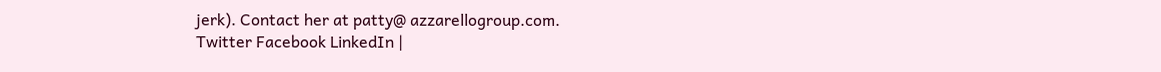jerk). Contact her at patty@ azzarellogroup.com.
Twitter Facebook LinkedIn |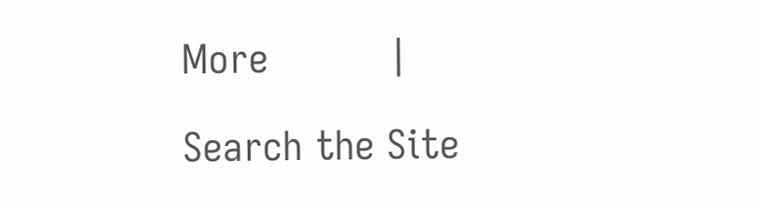More          |

Search the Site